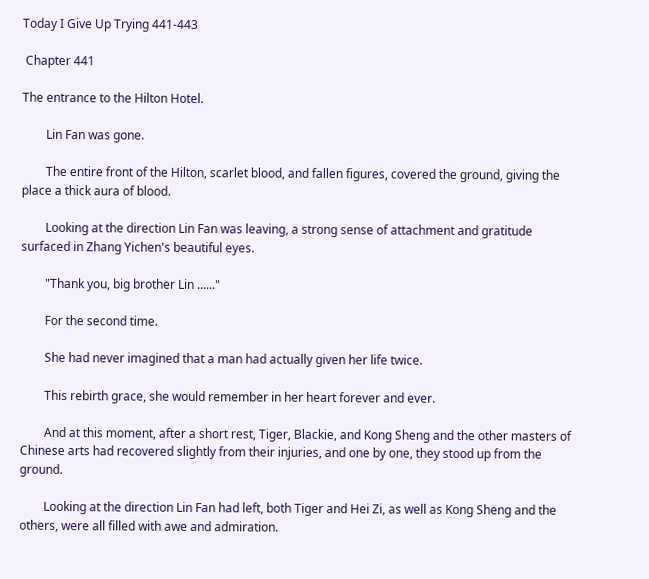Today I Give Up Trying 441-443

 Chapter 441

The entrance to the Hilton Hotel.

        Lin Fan was gone.

        The entire front of the Hilton, scarlet blood, and fallen figures, covered the ground, giving the place a thick aura of blood.

        Looking at the direction Lin Fan was leaving, a strong sense of attachment and gratitude surfaced in Zhang Yichen's beautiful eyes.

        "Thank you, big brother Lin ......"

        For the second time.

        She had never imagined that a man had actually given her life twice.

        This rebirth grace, she would remember in her heart forever and ever.

        And at this moment, after a short rest, Tiger, Blackie, and Kong Sheng and the other masters of Chinese arts had recovered slightly from their injuries, and one by one, they stood up from the ground.

        Looking at the direction Lin Fan had left, both Tiger and Hei Zi, as well as Kong Sheng and the others, were all filled with awe and admiration.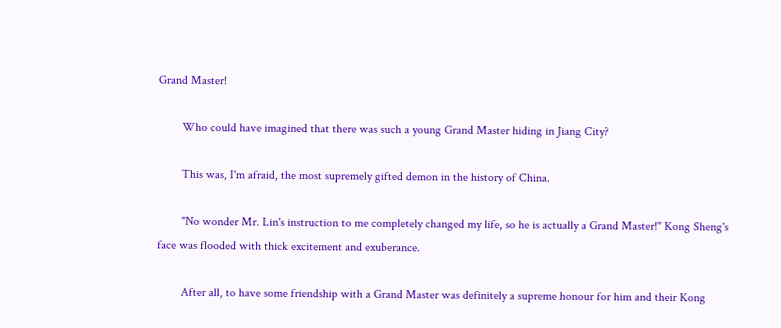Grand Master!

        Who could have imagined that there was such a young Grand Master hiding in Jiang City?

        This was, I'm afraid, the most supremely gifted demon in the history of China.

        "No wonder Mr. Lin's instruction to me completely changed my life, so he is actually a Grand Master!" Kong Sheng's face was flooded with thick excitement and exuberance.

        After all, to have some friendship with a Grand Master was definitely a supreme honour for him and their Kong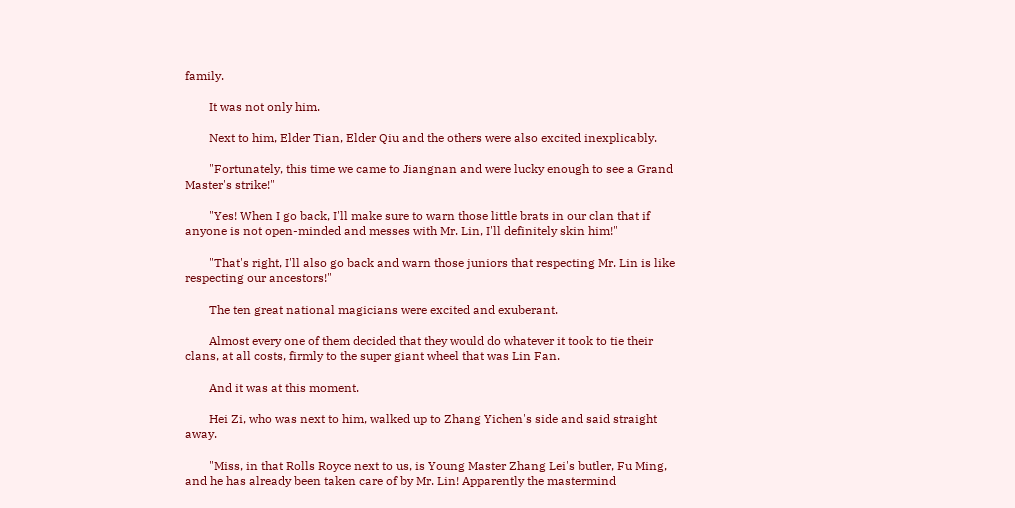family.

        It was not only him.

        Next to him, Elder Tian, Elder Qiu and the others were also excited inexplicably.

        "Fortunately, this time we came to Jiangnan and were lucky enough to see a Grand Master's strike!"

        "Yes! When I go back, I'll make sure to warn those little brats in our clan that if anyone is not open-minded and messes with Mr. Lin, I'll definitely skin him!"

        "That's right, I'll also go back and warn those juniors that respecting Mr. Lin is like respecting our ancestors!"

        The ten great national magicians were excited and exuberant.

        Almost every one of them decided that they would do whatever it took to tie their clans, at all costs, firmly to the super giant wheel that was Lin Fan.

        And it was at this moment.

        Hei Zi, who was next to him, walked up to Zhang Yichen's side and said straight away.

        "Miss, in that Rolls Royce next to us, is Young Master Zhang Lei's butler, Fu Ming, and he has already been taken care of by Mr. Lin! Apparently the mastermind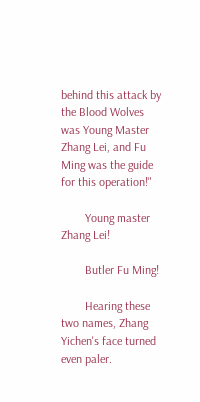behind this attack by the Blood Wolves was Young Master Zhang Lei, and Fu Ming was the guide for this operation!"

        Young master Zhang Lei!

        Butler Fu Ming!

        Hearing these two names, Zhang Yichen's face turned even paler.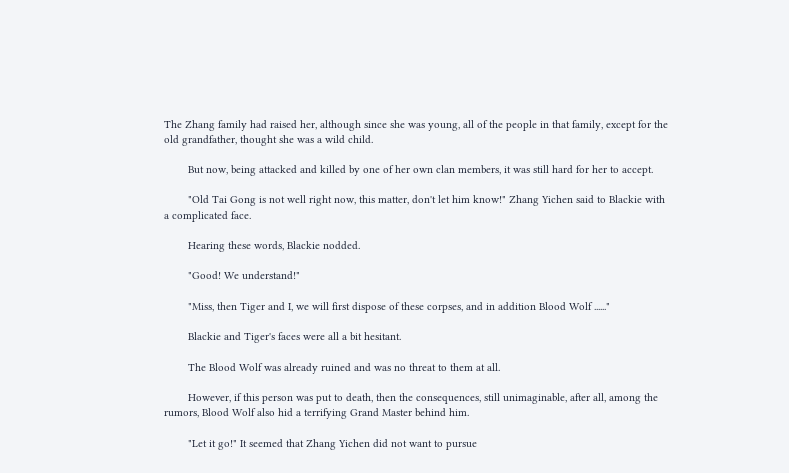The Zhang family had raised her, although since she was young, all of the people in that family, except for the old grandfather, thought she was a wild child.

        But now, being attacked and killed by one of her own clan members, it was still hard for her to accept.

        "Old Tai Gong is not well right now, this matter, don't let him know!" Zhang Yichen said to Blackie with a complicated face.

        Hearing these words, Blackie nodded.

        "Good! We understand!"

        "Miss, then Tiger and I, we will first dispose of these corpses, and in addition Blood Wolf ......"

        Blackie and Tiger's faces were all a bit hesitant.

        The Blood Wolf was already ruined and was no threat to them at all.

        However, if this person was put to death, then the consequences, still unimaginable, after all, among the rumors, Blood Wolf also hid a terrifying Grand Master behind him.

        "Let it go!" It seemed that Zhang Yichen did not want to pursue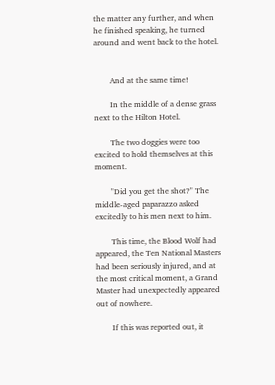the matter any further, and when he finished speaking, he turned around and went back to the hotel.


        And at the same time!

        In the middle of a dense grass next to the Hilton Hotel.

        The two doggies were too excited to hold themselves at this moment.

        "Did you get the shot?" The middle-aged paparazzo asked excitedly to his men next to him.

        This time, the Blood Wolf had appeared, the Ten National Masters had been seriously injured, and at the most critical moment, a Grand Master had unexpectedly appeared out of nowhere.

        If this was reported out, it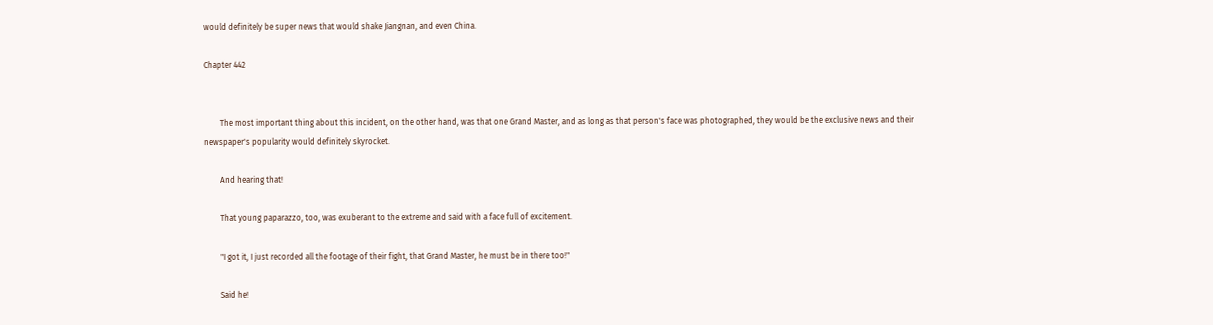would definitely be super news that would shake Jiangnan, and even China.

Chapter 442


        The most important thing about this incident, on the other hand, was that one Grand Master, and as long as that person's face was photographed, they would be the exclusive news and their newspaper's popularity would definitely skyrocket.

        And hearing that!

        That young paparazzo, too, was exuberant to the extreme and said with a face full of excitement.

        "I got it, I just recorded all the footage of their fight, that Grand Master, he must be in there too!"

        Said he!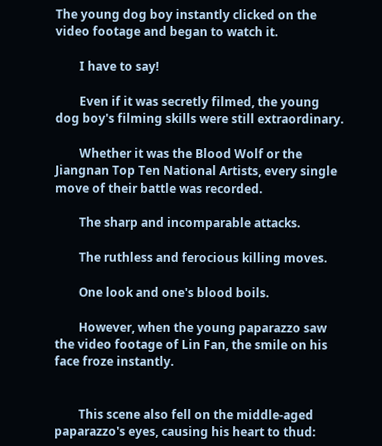The young dog boy instantly clicked on the video footage and began to watch it.

        I have to say!

        Even if it was secretly filmed, the young dog boy's filming skills were still extraordinary.

        Whether it was the Blood Wolf or the Jiangnan Top Ten National Artists, every single move of their battle was recorded.

        The sharp and incomparable attacks.

        The ruthless and ferocious killing moves.

        One look and one's blood boils.

        However, when the young paparazzo saw the video footage of Lin Fan, the smile on his face froze instantly.


        This scene also fell on the middle-aged paparazzo's eyes, causing his heart to thud: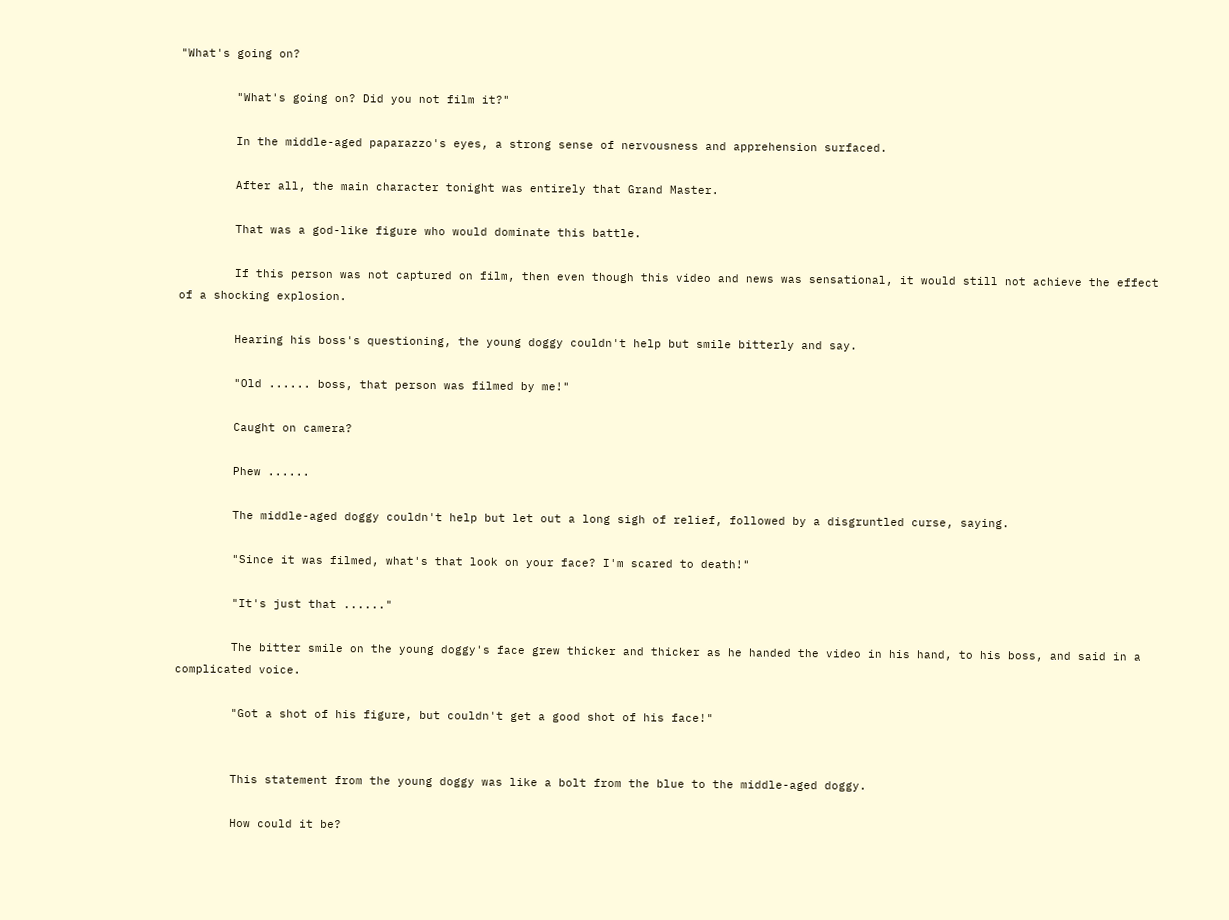"What's going on?

        "What's going on? Did you not film it?"

        In the middle-aged paparazzo's eyes, a strong sense of nervousness and apprehension surfaced.

        After all, the main character tonight was entirely that Grand Master.

        That was a god-like figure who would dominate this battle.

        If this person was not captured on film, then even though this video and news was sensational, it would still not achieve the effect of a shocking explosion.

        Hearing his boss's questioning, the young doggy couldn't help but smile bitterly and say.

        "Old ...... boss, that person was filmed by me!"

        Caught on camera?

        Phew ......

        The middle-aged doggy couldn't help but let out a long sigh of relief, followed by a disgruntled curse, saying.

        "Since it was filmed, what's that look on your face? I'm scared to death!"

        "It's just that ......"

        The bitter smile on the young doggy's face grew thicker and thicker as he handed the video in his hand, to his boss, and said in a complicated voice.

        "Got a shot of his figure, but couldn't get a good shot of his face!"


        This statement from the young doggy was like a bolt from the blue to the middle-aged doggy.

        How could it be?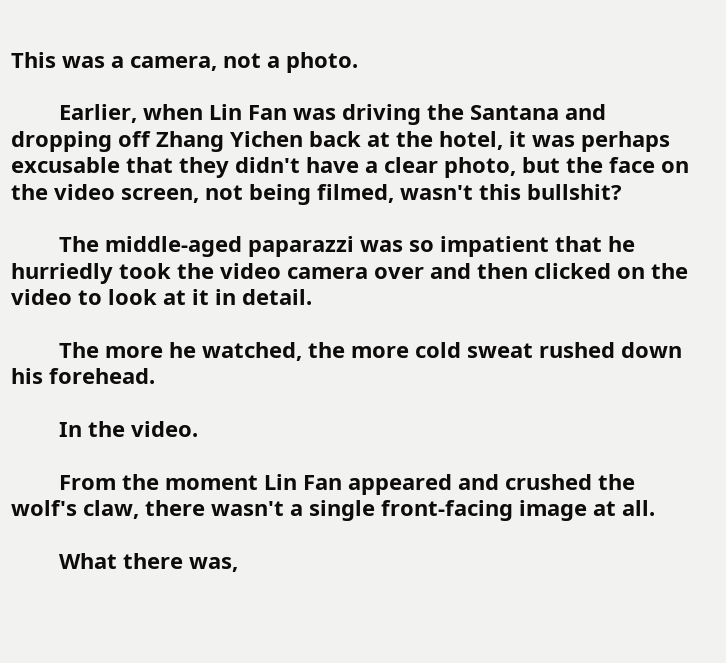This was a camera, not a photo.

        Earlier, when Lin Fan was driving the Santana and dropping off Zhang Yichen back at the hotel, it was perhaps excusable that they didn't have a clear photo, but the face on the video screen, not being filmed, wasn't this bullshit?

        The middle-aged paparazzi was so impatient that he hurriedly took the video camera over and then clicked on the video to look at it in detail.

        The more he watched, the more cold sweat rushed down his forehead.

        In the video.

        From the moment Lin Fan appeared and crushed the wolf's claw, there wasn't a single front-facing image at all.

        What there was,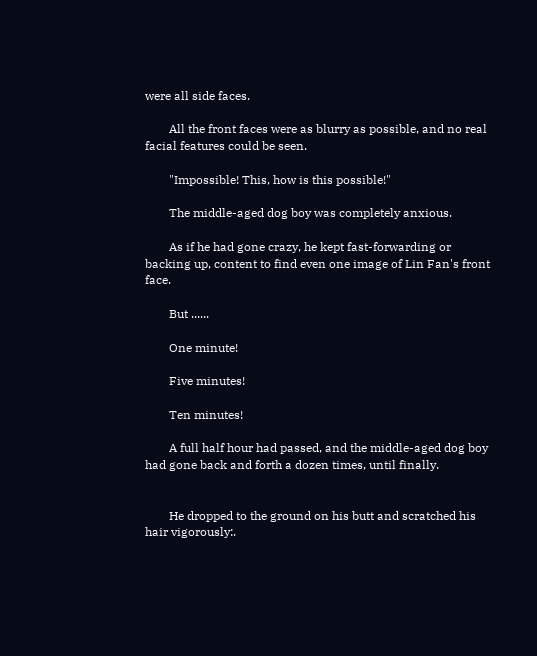were all side faces.

        All the front faces were as blurry as possible, and no real facial features could be seen.

        "Impossible! This, how is this possible!"

        The middle-aged dog boy was completely anxious.

        As if he had gone crazy, he kept fast-forwarding or backing up, content to find even one image of Lin Fan's front face.

        But ......

        One minute!

        Five minutes!

        Ten minutes!

        A full half hour had passed, and the middle-aged dog boy had gone back and forth a dozen times, until finally.


        He dropped to the ground on his butt and scratched his hair vigorously:.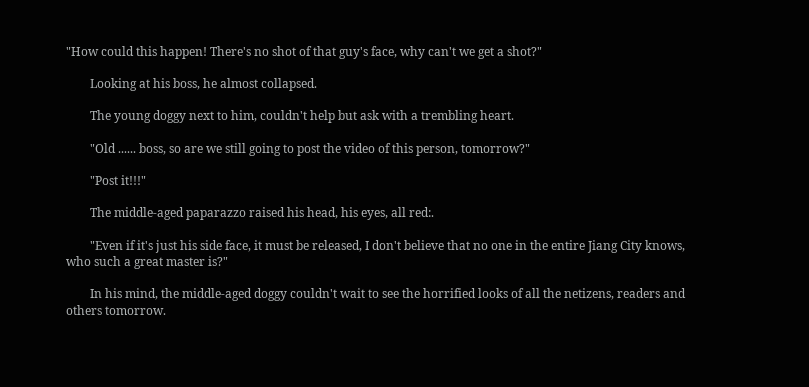"How could this happen! There's no shot of that guy's face, why can't we get a shot?"

        Looking at his boss, he almost collapsed.

        The young doggy next to him, couldn't help but ask with a trembling heart.

        "Old ...... boss, so are we still going to post the video of this person, tomorrow?"

        "Post it!!!"

        The middle-aged paparazzo raised his head, his eyes, all red:.

        "Even if it's just his side face, it must be released, I don't believe that no one in the entire Jiang City knows, who such a great master is?"

        In his mind, the middle-aged doggy couldn't wait to see the horrified looks of all the netizens, readers and others tomorrow.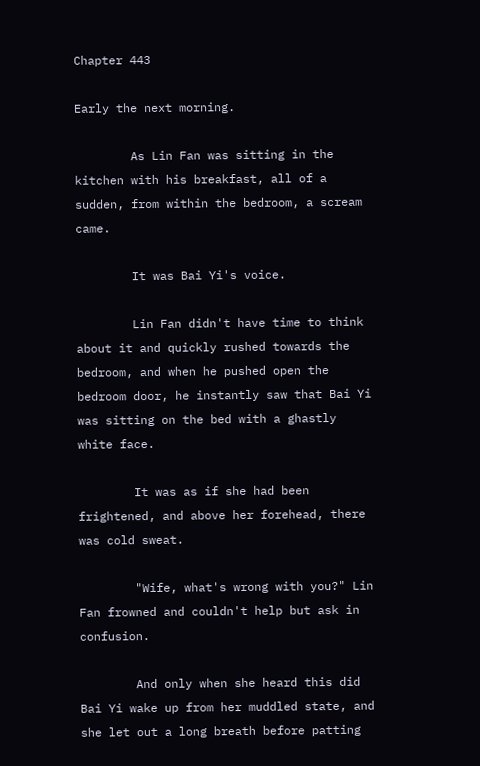Chapter 443

Early the next morning.

        As Lin Fan was sitting in the kitchen with his breakfast, all of a sudden, from within the bedroom, a scream came.

        It was Bai Yi's voice.

        Lin Fan didn't have time to think about it and quickly rushed towards the bedroom, and when he pushed open the bedroom door, he instantly saw that Bai Yi was sitting on the bed with a ghastly white face.

        It was as if she had been frightened, and above her forehead, there was cold sweat.

        "Wife, what's wrong with you?" Lin Fan frowned and couldn't help but ask in confusion.

        And only when she heard this did Bai Yi wake up from her muddled state, and she let out a long breath before patting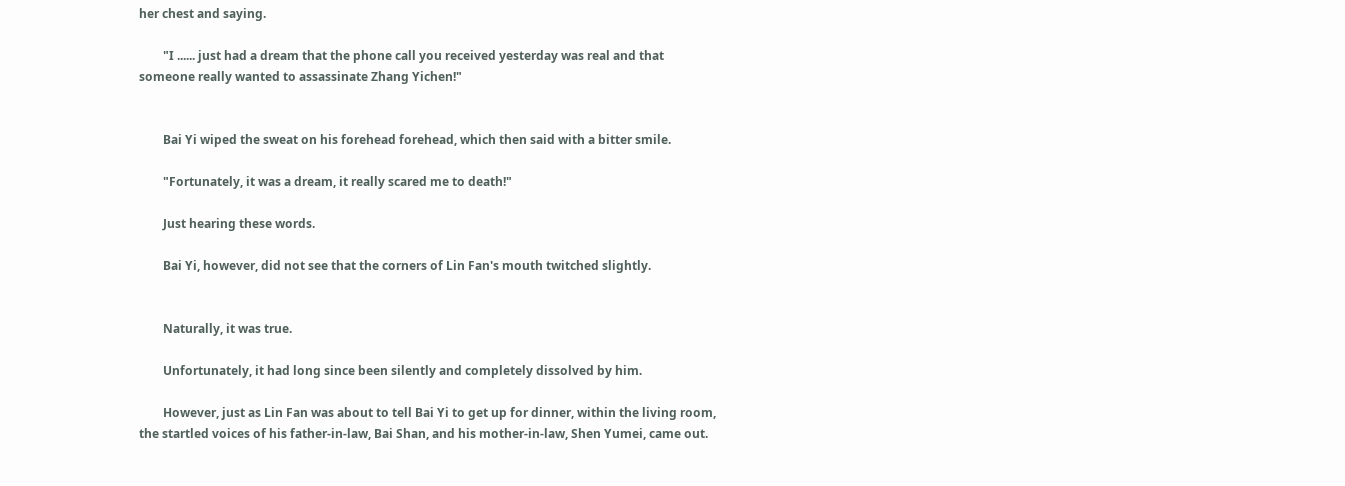her chest and saying.

        "I ...... just had a dream that the phone call you received yesterday was real and that someone really wanted to assassinate Zhang Yichen!"


        Bai Yi wiped the sweat on his forehead forehead, which then said with a bitter smile.

        "Fortunately, it was a dream, it really scared me to death!"

        Just hearing these words.

        Bai Yi, however, did not see that the corners of Lin Fan's mouth twitched slightly.


        Naturally, it was true.

        Unfortunately, it had long since been silently and completely dissolved by him.

        However, just as Lin Fan was about to tell Bai Yi to get up for dinner, within the living room, the startled voices of his father-in-law, Bai Shan, and his mother-in-law, Shen Yumei, came out.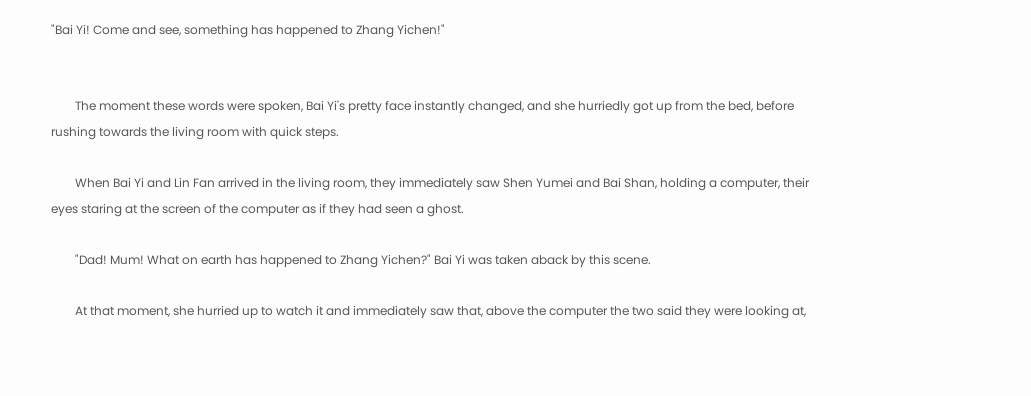"Bai Yi! Come and see, something has happened to Zhang Yichen!"


        The moment these words were spoken, Bai Yi's pretty face instantly changed, and she hurriedly got up from the bed, before rushing towards the living room with quick steps.

        When Bai Yi and Lin Fan arrived in the living room, they immediately saw Shen Yumei and Bai Shan, holding a computer, their eyes staring at the screen of the computer as if they had seen a ghost.

        "Dad! Mum! What on earth has happened to Zhang Yichen?" Bai Yi was taken aback by this scene.

        At that moment, she hurried up to watch it and immediately saw that, above the computer the two said they were looking at,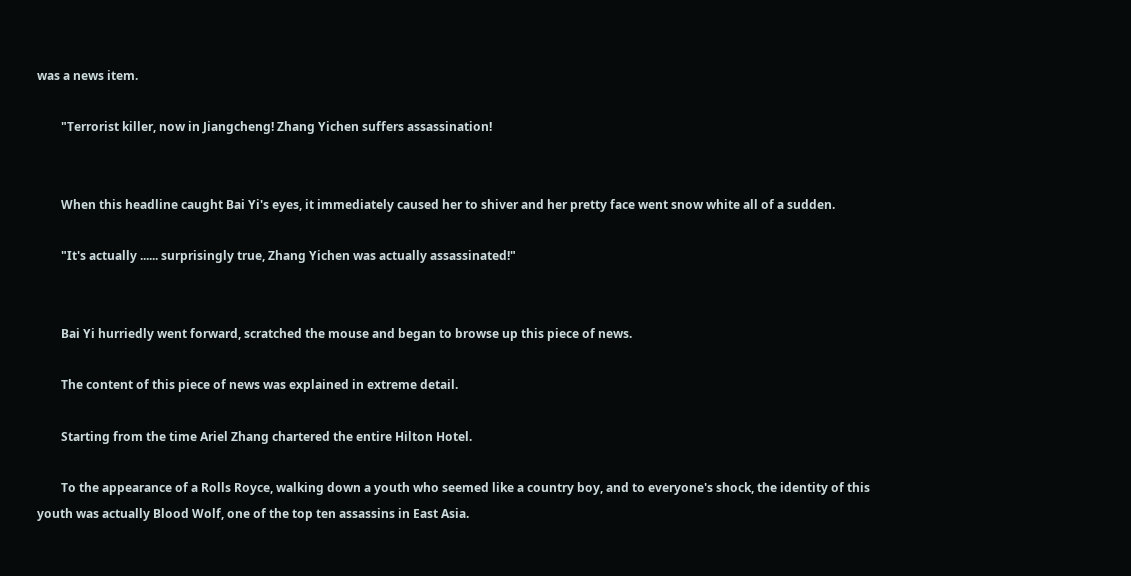was a news item.

        "Terrorist killer, now in Jiangcheng! Zhang Yichen suffers assassination!


        When this headline caught Bai Yi's eyes, it immediately caused her to shiver and her pretty face went snow white all of a sudden.

        "It's actually ...... surprisingly true, Zhang Yichen was actually assassinated!"


        Bai Yi hurriedly went forward, scratched the mouse and began to browse up this piece of news.

        The content of this piece of news was explained in extreme detail.

        Starting from the time Ariel Zhang chartered the entire Hilton Hotel.

        To the appearance of a Rolls Royce, walking down a youth who seemed like a country boy, and to everyone's shock, the identity of this youth was actually Blood Wolf, one of the top ten assassins in East Asia.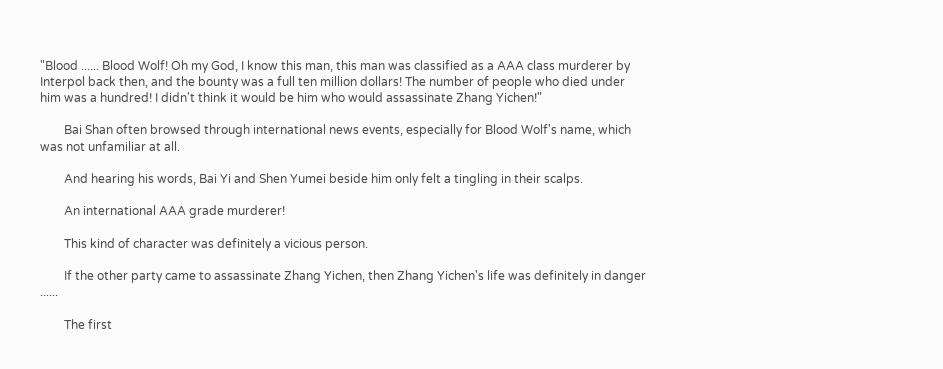"Blood ...... Blood Wolf! Oh my God, I know this man, this man was classified as a AAA class murderer by Interpol back then, and the bounty was a full ten million dollars! The number of people who died under him was a hundred! I didn't think it would be him who would assassinate Zhang Yichen!"

        Bai Shan often browsed through international news events, especially for Blood Wolf's name, which was not unfamiliar at all.

        And hearing his words, Bai Yi and Shen Yumei beside him only felt a tingling in their scalps.

        An international AAA grade murderer!

        This kind of character was definitely a vicious person.

        If the other party came to assassinate Zhang Yichen, then Zhang Yichen's life was definitely in danger ......

        The first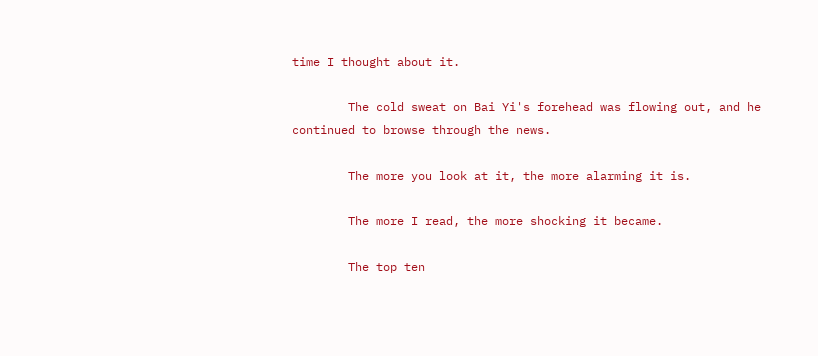time I thought about it.

        The cold sweat on Bai Yi's forehead was flowing out, and he continued to browse through the news.

        The more you look at it, the more alarming it is.

        The more I read, the more shocking it became.

        The top ten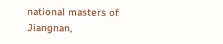national masters of Jiangnan,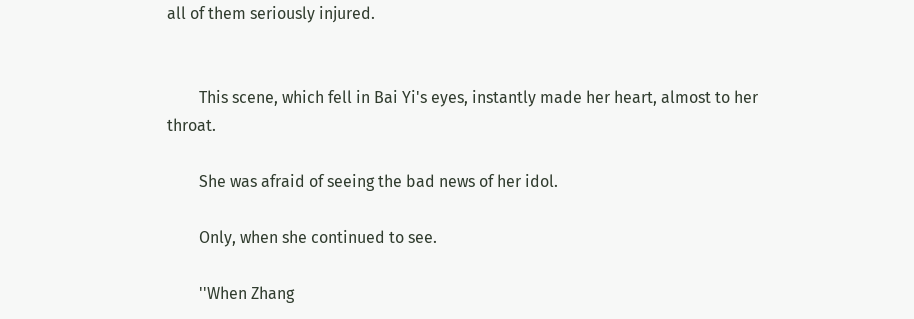all of them seriously injured.


        This scene, which fell in Bai Yi's eyes, instantly made her heart, almost to her throat.

        She was afraid of seeing the bad news of her idol.

        Only, when she continued to see.

        ''When Zhang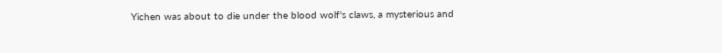Yichen was about to die under the blood wolf's claws, a mysterious and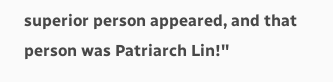superior person appeared, and that person was Patriarch Lin!''